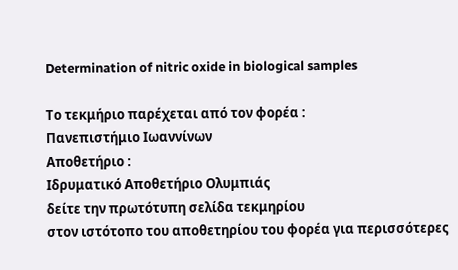Determination of nitric oxide in biological samples

Το τεκμήριο παρέχεται από τον φορέα :
Πανεπιστήμιο Ιωαννίνων
Αποθετήριο :
Ιδρυματικό Αποθετήριο Ολυμπιάς
δείτε την πρωτότυπη σελίδα τεκμηρίου
στον ιστότοπο του αποθετηρίου του φορέα για περισσότερες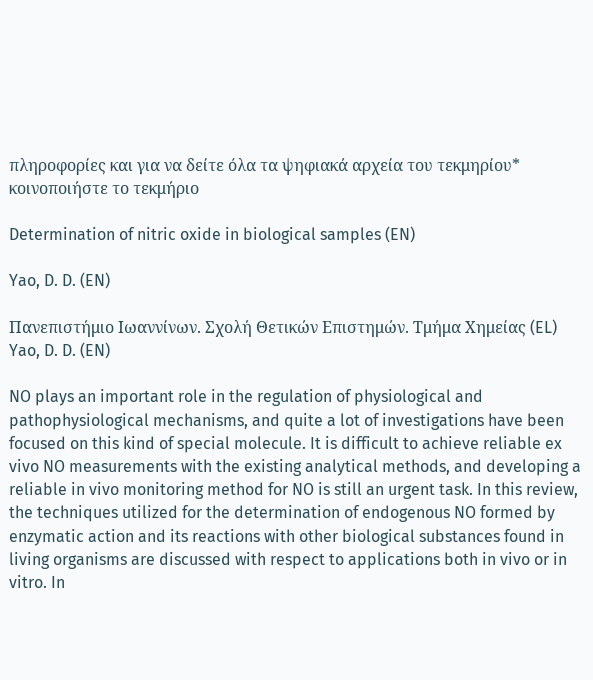πληροφορίες και για να δείτε όλα τα ψηφιακά αρχεία του τεκμηρίου*
κοινοποιήστε το τεκμήριο

Determination of nitric oxide in biological samples (EN)

Yao, D. D. (EN)

Πανεπιστήμιο Ιωαννίνων. Σχολή Θετικών Επιστημών. Τμήμα Χημείας (EL)
Yao, D. D. (EN)

NO plays an important role in the regulation of physiological and pathophysiological mechanisms, and quite a lot of investigations have been focused on this kind of special molecule. It is difficult to achieve reliable ex vivo NO measurements with the existing analytical methods, and developing a reliable in vivo monitoring method for NO is still an urgent task. In this review, the techniques utilized for the determination of endogenous NO formed by enzymatic action and its reactions with other biological substances found in living organisms are discussed with respect to applications both in vivo or in vitro. In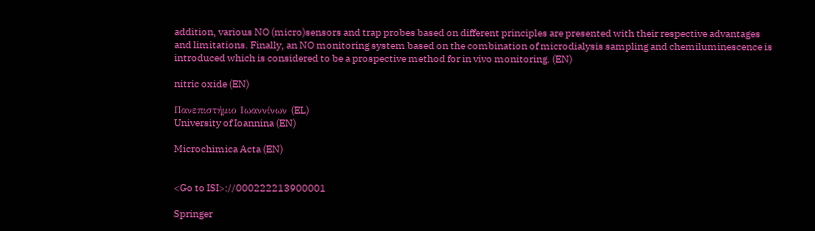addition, various NO (micro)sensors and trap probes based on different principles are presented with their respective advantages and limitations. Finally, an NO monitoring system based on the combination of microdialysis sampling and chemiluminescence is introduced which is considered to be a prospective method for in vivo monitoring. (EN)

nitric oxide (EN)

Πανεπιστήμιο Ιωαννίνων (EL)
University of Ioannina (EN)

Microchimica Acta (EN)


<Go to ISI>://000222213900001

Springer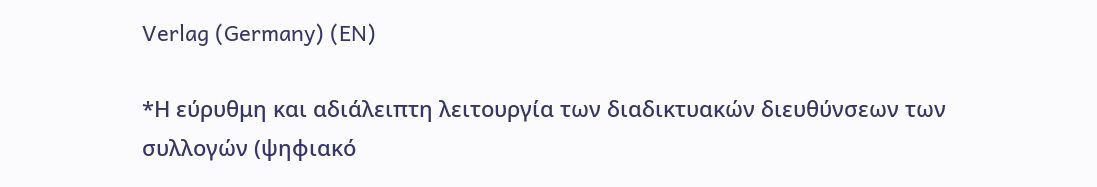Verlag (Germany) (EN)

*Η εύρυθμη και αδιάλειπτη λειτουργία των διαδικτυακών διευθύνσεων των συλλογών (ψηφιακό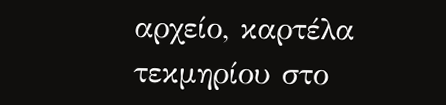αρχείο, καρτέλα τεκμηρίου στο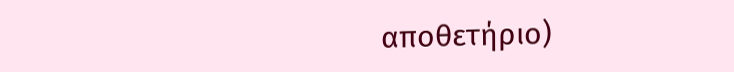αποθετήριο)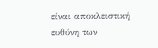είναι αποκλειστική ευθύνη των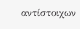αντίστοιχων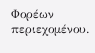Φορέων περιεχομένου.